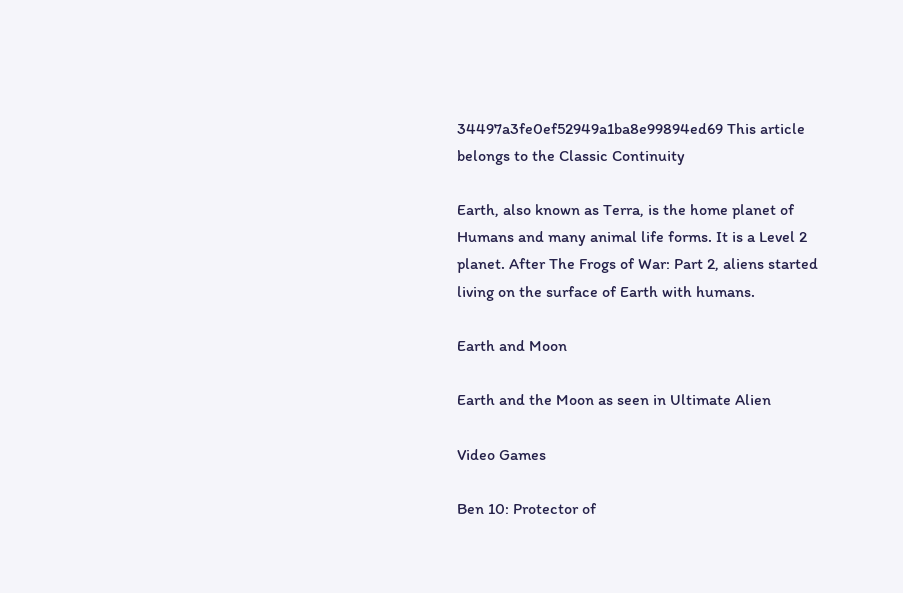34497a3fe0ef52949a1ba8e99894ed69 This article belongs to the Classic Continuity

Earth, also known as Terra, is the home planet of Humans and many animal life forms. It is a Level 2 planet. After The Frogs of War: Part 2, aliens started living on the surface of Earth with humans.

Earth and Moon

Earth and the Moon as seen in Ultimate Alien

Video Games

Ben 10: Protector of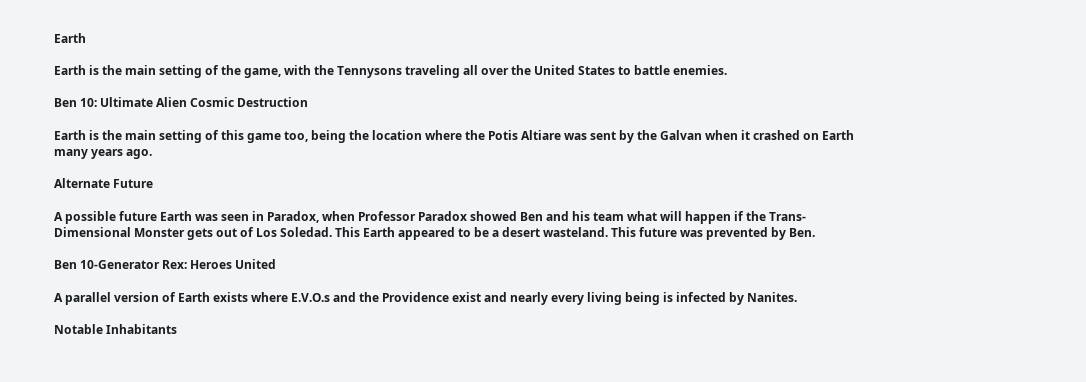Earth

Earth is the main setting of the game, with the Tennysons traveling all over the United States to battle enemies.

Ben 10: Ultimate Alien Cosmic Destruction

Earth is the main setting of this game too, being the location where the Potis Altiare was sent by the Galvan when it crashed on Earth many years ago.

Alternate Future

A possible future Earth was seen in Paradox, when Professor Paradox showed Ben and his team what will happen if the Trans-Dimensional Monster gets out of Los Soledad. This Earth appeared to be a desert wasteland. This future was prevented by Ben.

Ben 10-Generator Rex: Heroes United

A parallel version of Earth exists where E.V.O.s and the Providence exist and nearly every living being is infected by Nanites.

Notable Inhabitants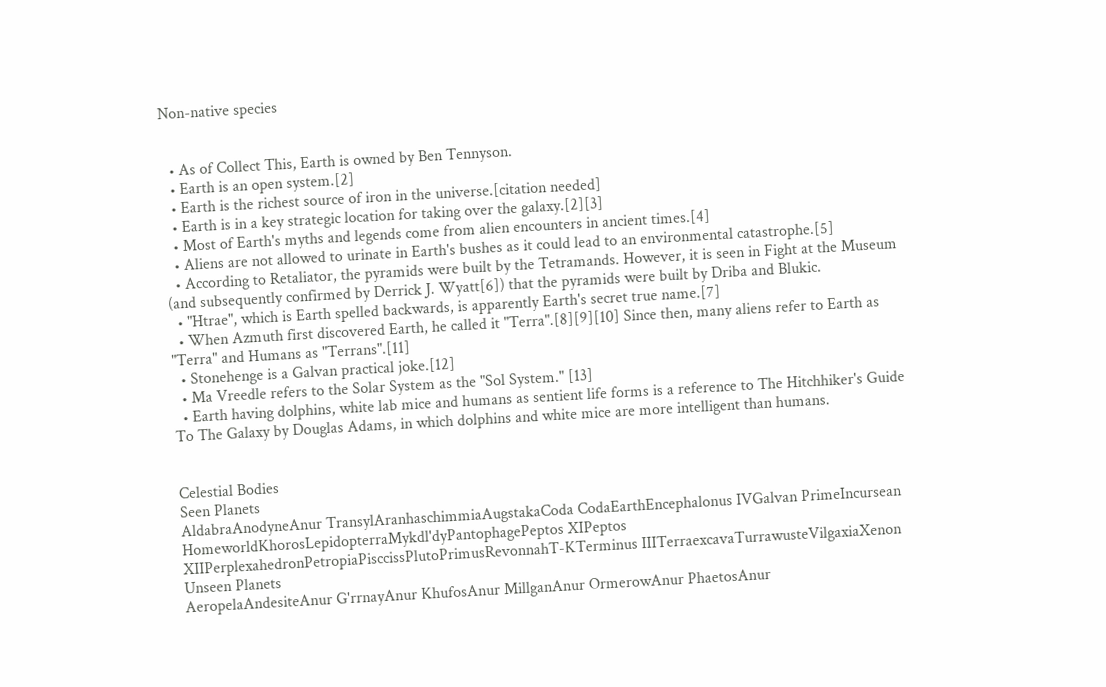Non-native species


  • As of Collect This, Earth is owned by Ben Tennyson.
  • Earth is an open system.[2]
  • Earth is the richest source of iron in the universe.[citation needed]
  • Earth is in a key strategic location for taking over the galaxy.[2][3]
  • Most of Earth's myths and legends come from alien encounters in ancient times.[4]
  • Aliens are not allowed to urinate in Earth's bushes as it could lead to an environmental catastrophe.[5]
  • According to Retaliator, the pyramids were built by the Tetramands. However, it is seen in Fight at the Museum (and subsequently confirmed by Derrick J. Wyatt[6]) that the pyramids were built by Driba and Blukic.
  • "Htrae", which is Earth spelled backwards, is apparently Earth's secret true name.[7]
  • When Azmuth first discovered Earth, he called it "Terra".[8][9][10] Since then, many aliens refer to Earth as "Terra" and Humans as "Terrans".[11]
  • Stonehenge is a Galvan practical joke.[12]
  • Ma Vreedle refers to the Solar System as the "Sol System." [13]
  • Earth having dolphins, white lab mice and humans as sentient life forms is a reference to The Hitchhiker's Guide To The Galaxy by Douglas Adams, in which dolphins and white mice are more intelligent than humans.


Celestial Bodies
Seen Planets
AldabraAnodyneAnur TransylAranhaschimmiaAugstakaCoda CodaEarthEncephalonus IVGalvan PrimeIncursean HomeworldKhorosLepidopterraMykdl'dyPantophagePeptos XIPeptos XIIPerplexahedronPetropiaPisccissPlutoPrimusRevonnahT-KTerminus IIITerraexcavaTurrawusteVilgaxiaXenon
Unseen Planets
AeropelaAndesiteAnur G'rrnayAnur KhufosAnur MillganAnur OrmerowAnur PhaetosAnur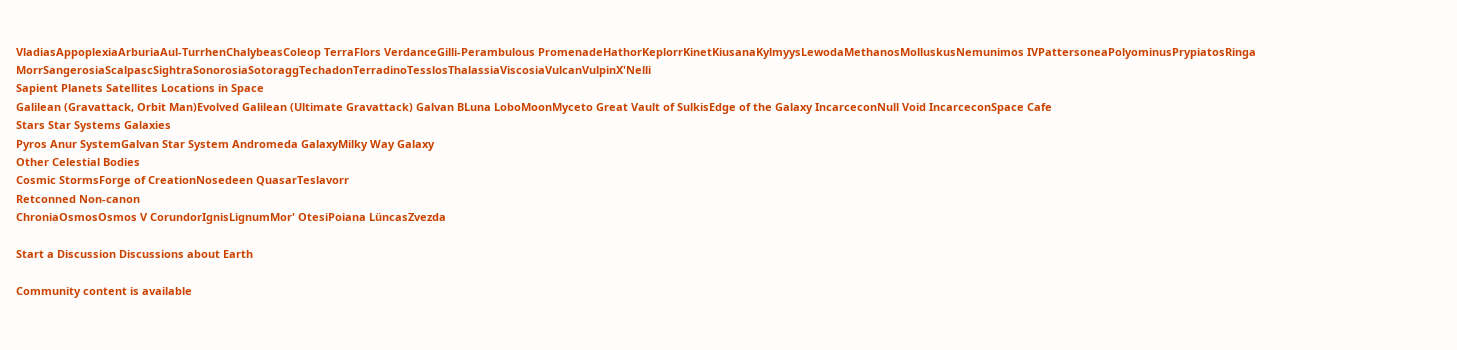VladiasAppoplexiaArburiaAul-TurrhenChalybeasColeop TerraFlors VerdanceGilli-Perambulous PromenadeHathorKeplorrKinetKiusanaKylmyysLewodaMethanosMolluskusNemunimos IVPattersoneaPolyominusPrypiatosRinga MorrSangerosiaScalpascSightraSonorosiaSotoraggTechadonTerradinoTesslosThalassiaViscosiaVulcanVulpinX'Nelli
Sapient Planets Satellites Locations in Space
Galilean (Gravattack, Orbit Man)Evolved Galilean (Ultimate Gravattack) Galvan BLuna LoboMoonMyceto Great Vault of SulkisEdge of the Galaxy IncarceconNull Void IncarceconSpace Cafe
Stars Star Systems Galaxies
Pyros Anur SystemGalvan Star System Andromeda GalaxyMilky Way Galaxy
Other Celestial Bodies
Cosmic StormsForge of CreationNosedeen QuasarTeslavorr
Retconned Non-canon
ChroniaOsmosOsmos V CorundorIgnisLignumMor' OtesiPoiana LüncasZvezda

Start a Discussion Discussions about Earth

Community content is available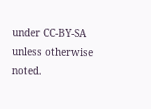under CC-BY-SA unless otherwise noted.